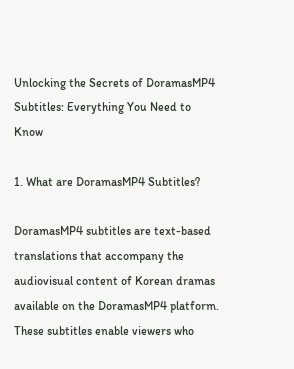Unlocking the Secrets of DoramasMP4 Subtitles: Everything You Need to Know

1. What are DoramasMP4 Subtitles?

DoramasMP4 subtitles are text-based translations that accompany the audiovisual content of Korean dramas available on the DoramasMP4 platform. These subtitles enable viewers who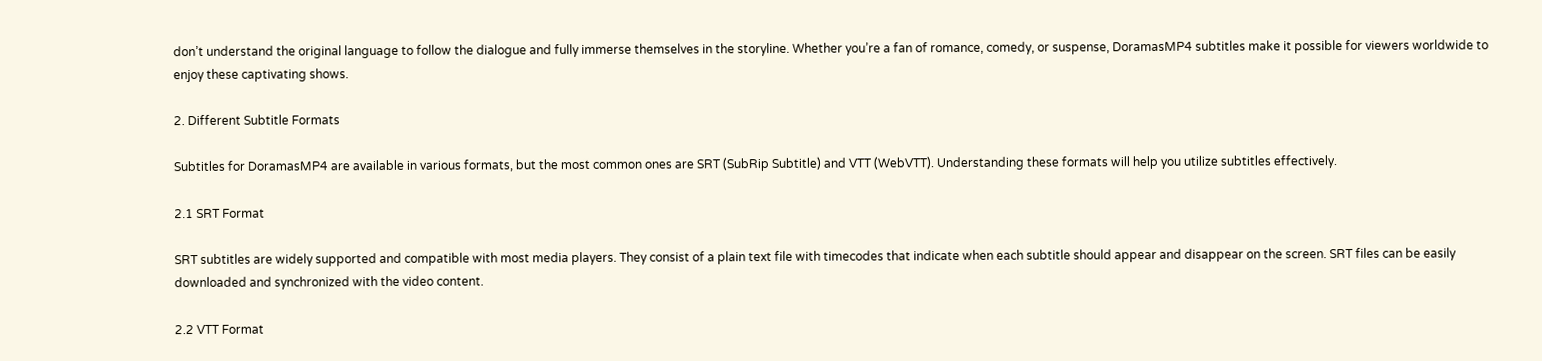don’t understand the original language to follow the dialogue and fully immerse themselves in the storyline. Whether you’re a fan of romance, comedy, or suspense, DoramasMP4 subtitles make it possible for viewers worldwide to enjoy these captivating shows.

2. Different Subtitle Formats

Subtitles for DoramasMP4 are available in various formats, but the most common ones are SRT (SubRip Subtitle) and VTT (WebVTT). Understanding these formats will help you utilize subtitles effectively.

2.1 SRT Format

SRT subtitles are widely supported and compatible with most media players. They consist of a plain text file with timecodes that indicate when each subtitle should appear and disappear on the screen. SRT files can be easily downloaded and synchronized with the video content.

2.2 VTT Format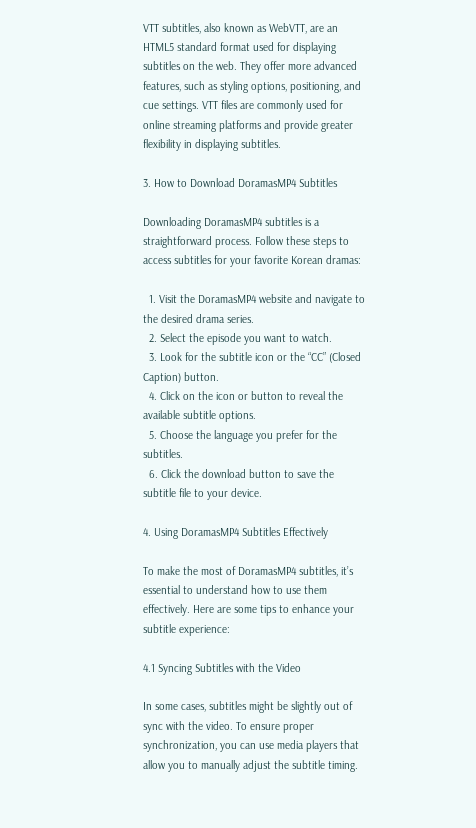VTT subtitles, also known as WebVTT, are an HTML5 standard format used for displaying subtitles on the web. They offer more advanced features, such as styling options, positioning, and cue settings. VTT files are commonly used for online streaming platforms and provide greater flexibility in displaying subtitles.

3. How to Download DoramasMP4 Subtitles

Downloading DoramasMP4 subtitles is a straightforward process. Follow these steps to access subtitles for your favorite Korean dramas:

  1. Visit the DoramasMP4 website and navigate to the desired drama series.
  2. Select the episode you want to watch.
  3. Look for the subtitle icon or the “CC” (Closed Caption) button.
  4. Click on the icon or button to reveal the available subtitle options.
  5. Choose the language you prefer for the subtitles.
  6. Click the download button to save the subtitle file to your device.

4. Using DoramasMP4 Subtitles Effectively

To make the most of DoramasMP4 subtitles, it’s essential to understand how to use them effectively. Here are some tips to enhance your subtitle experience:

4.1 Syncing Subtitles with the Video

In some cases, subtitles might be slightly out of sync with the video. To ensure proper synchronization, you can use media players that allow you to manually adjust the subtitle timing.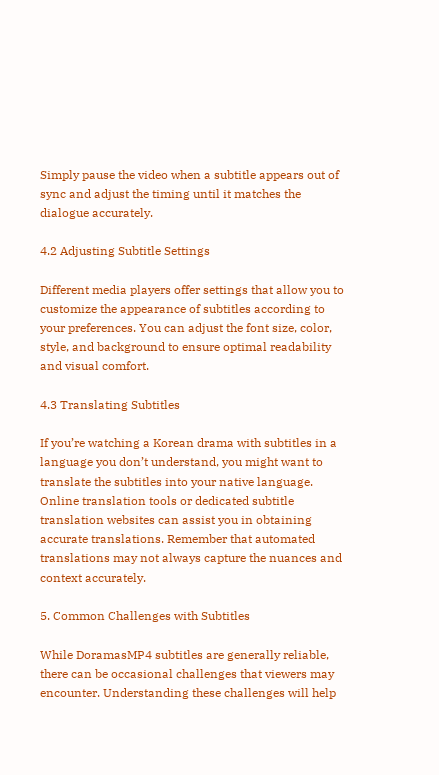Simply pause the video when a subtitle appears out of sync and adjust the timing until it matches the dialogue accurately.

4.2 Adjusting Subtitle Settings

Different media players offer settings that allow you to customize the appearance of subtitles according to your preferences. You can adjust the font size, color, style, and background to ensure optimal readability and visual comfort.

4.3 Translating Subtitles

If you’re watching a Korean drama with subtitles in a language you don’t understand, you might want to translate the subtitles into your native language. Online translation tools or dedicated subtitle translation websites can assist you in obtaining accurate translations. Remember that automated translations may not always capture the nuances and context accurately.

5. Common Challenges with Subtitles

While DoramasMP4 subtitles are generally reliable, there can be occasional challenges that viewers may encounter. Understanding these challenges will help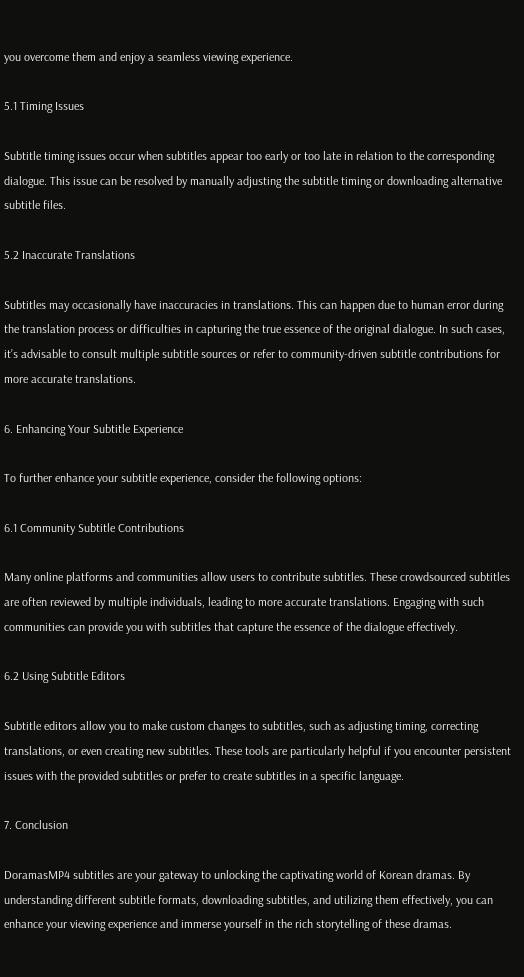you overcome them and enjoy a seamless viewing experience.

5.1 Timing Issues

Subtitle timing issues occur when subtitles appear too early or too late in relation to the corresponding dialogue. This issue can be resolved by manually adjusting the subtitle timing or downloading alternative subtitle files.

5.2 Inaccurate Translations

Subtitles may occasionally have inaccuracies in translations. This can happen due to human error during the translation process or difficulties in capturing the true essence of the original dialogue. In such cases, it’s advisable to consult multiple subtitle sources or refer to community-driven subtitle contributions for more accurate translations.

6. Enhancing Your Subtitle Experience

To further enhance your subtitle experience, consider the following options:

6.1 Community Subtitle Contributions

Many online platforms and communities allow users to contribute subtitles. These crowdsourced subtitles are often reviewed by multiple individuals, leading to more accurate translations. Engaging with such communities can provide you with subtitles that capture the essence of the dialogue effectively.

6.2 Using Subtitle Editors

Subtitle editors allow you to make custom changes to subtitles, such as adjusting timing, correcting translations, or even creating new subtitles. These tools are particularly helpful if you encounter persistent issues with the provided subtitles or prefer to create subtitles in a specific language.

7. Conclusion

DoramasMP4 subtitles are your gateway to unlocking the captivating world of Korean dramas. By understanding different subtitle formats, downloading subtitles, and utilizing them effectively, you can enhance your viewing experience and immerse yourself in the rich storytelling of these dramas.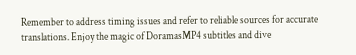Remember to address timing issues and refer to reliable sources for accurate translations. Enjoy the magic of DoramasMP4 subtitles and dive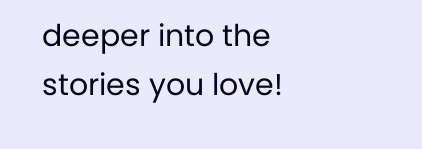deeper into the stories you love!